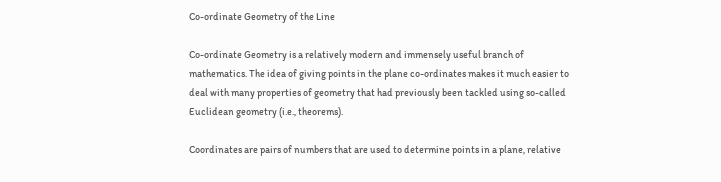Co-ordinate Geometry of the Line

Co-ordinate Geometry is a relatively modern and immensely useful branch of mathematics. The idea of giving points in the plane co-ordinates makes it much easier to deal with many properties of geometry that had previously been tackled using so-called Euclidean geometry (i.e., theorems).

Coordinates are pairs of numbers that are used to determine points in a plane, relative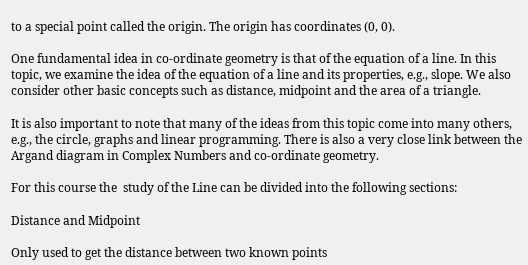to a special point called the origin. The origin has coordinates (0, 0).

One fundamental idea in co-ordinate geometry is that of the equation of a line. In this topic, we examine the idea of the equation of a line and its properties, e.g., slope. We also consider other basic concepts such as distance, midpoint and the area of a triangle.

It is also important to note that many of the ideas from this topic come into many others, e.g., the circle, graphs and linear programming. There is also a very close link between the Argand diagram in Complex Numbers and co-ordinate geometry.

For this course the  study of the Line can be divided into the following sections:

Distance and Midpoint

Only used to get the distance between two known points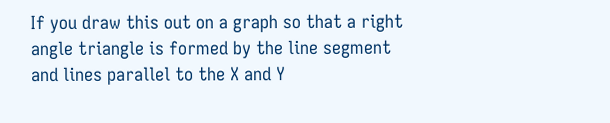If you draw this out on a graph so that a right angle triangle is formed by the line segment and lines parallel to the X and Y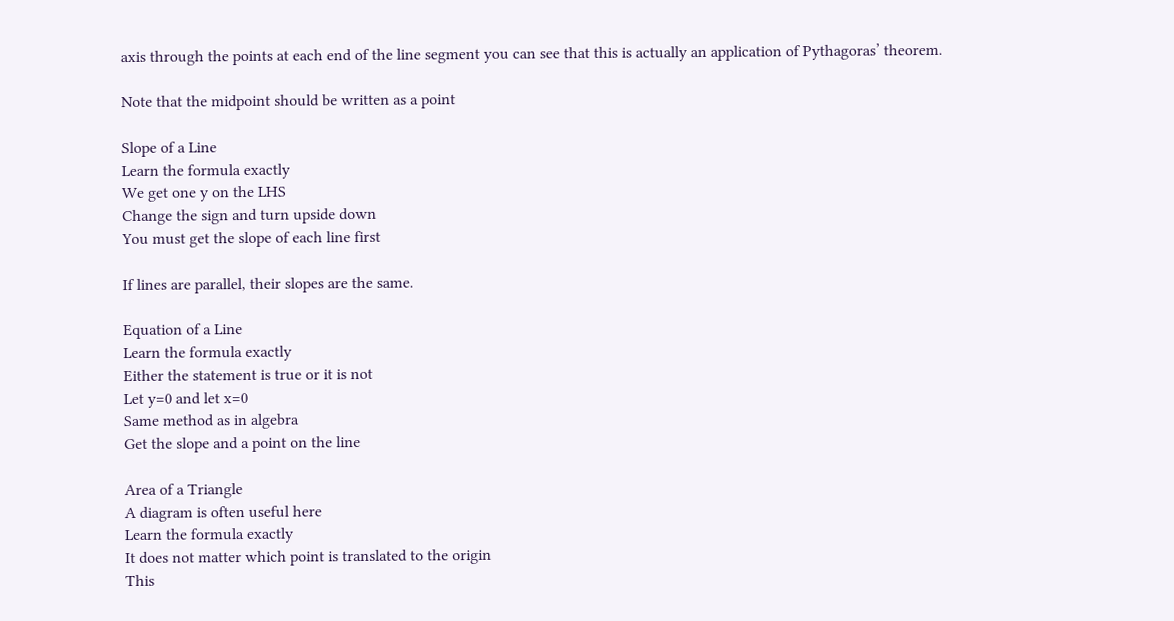axis through the points at each end of the line segment you can see that this is actually an application of Pythagoras’ theorem.

Note that the midpoint should be written as a point

Slope of a Line
Learn the formula exactly
We get one y on the LHS
Change the sign and turn upside down
You must get the slope of each line first

If lines are parallel, their slopes are the same.

Equation of a Line
Learn the formula exactly
Either the statement is true or it is not
Let y=0 and let x=0
Same method as in algebra
Get the slope and a point on the line

Area of a Triangle
A diagram is often useful here
Learn the formula exactly
It does not matter which point is translated to the origin
This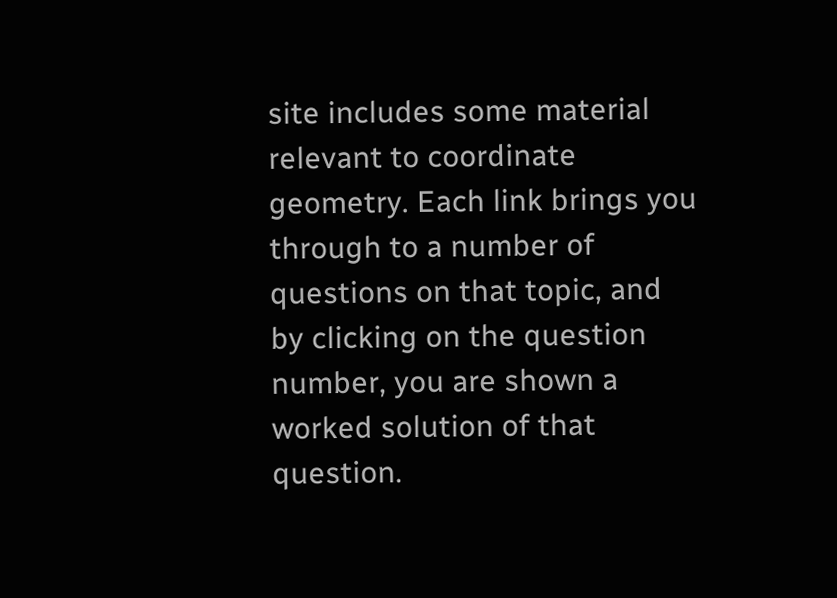site includes some material relevant to coordinate geometry. Each link brings you through to a number of questions on that topic, and by clicking on the question number, you are shown a worked solution of that question.